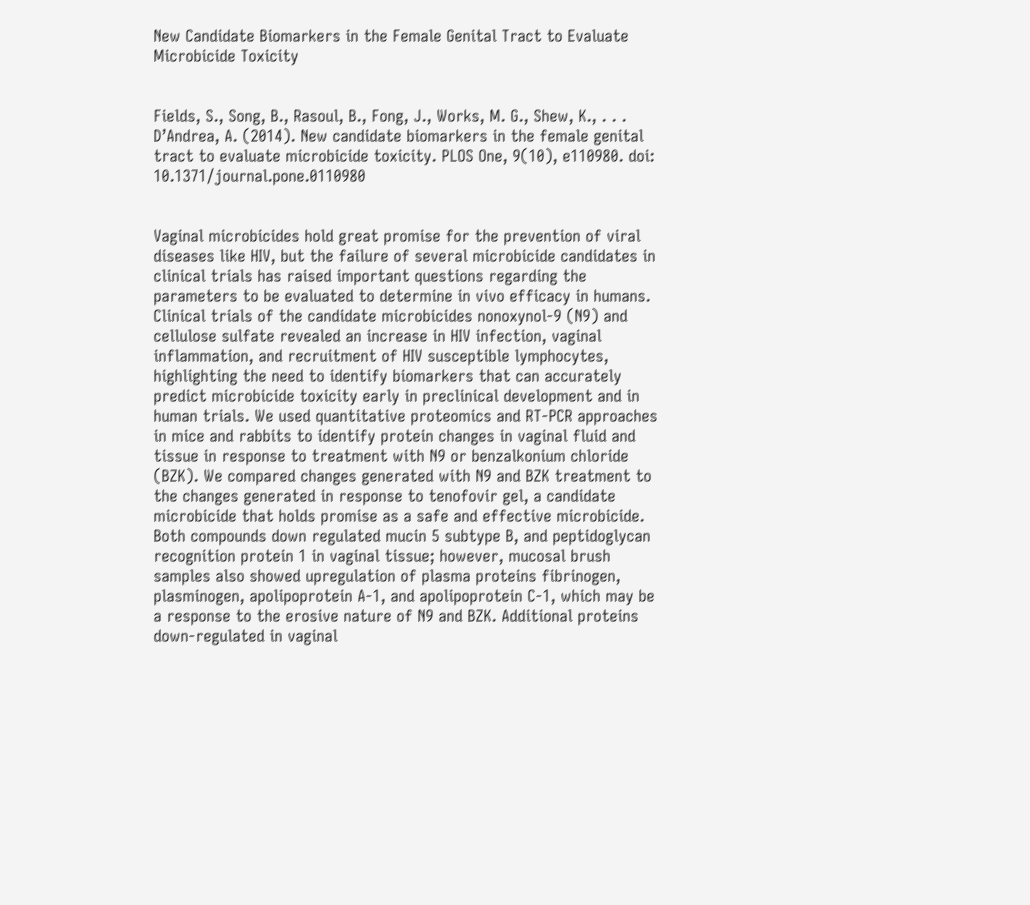New Candidate Biomarkers in the Female Genital Tract to Evaluate Microbicide Toxicity


Fields, S., Song, B., Rasoul, B., Fong, J., Works, M. G., Shew, K., . . . D’Andrea, A. (2014). New candidate biomarkers in the female genital tract to evaluate microbicide toxicity. PLOS One, 9(10), e110980. doi: 10.1371/journal.pone.0110980


Vaginal microbicides hold great promise for the prevention of viral diseases like HIV, but the failure of several microbicide candidates in clinical trials has raised important questions regarding the parameters to be evaluated to determine in vivo efficacy in humans. Clinical trials of the candidate microbicides nonoxynol-9 (N9) and cellulose sulfate revealed an increase in HIV infection, vaginal inflammation, and recruitment of HIV susceptible lymphocytes, highlighting the need to identify biomarkers that can accurately predict microbicide toxicity early in preclinical development and in human trials. We used quantitative proteomics and RT-PCR approaches in mice and rabbits to identify protein changes in vaginal fluid and tissue in response to treatment with N9 or benzalkonium chloride (BZK). We compared changes generated with N9 and BZK treatment to the changes generated in response to tenofovir gel, a candidate microbicide that holds promise as a safe and effective microbicide. Both compounds down regulated mucin 5 subtype B, and peptidoglycan recognition protein 1 in vaginal tissue; however, mucosal brush samples also showed upregulation of plasma proteins fibrinogen, plasminogen, apolipoprotein A-1, and apolipoprotein C-1, which may be a response to the erosive nature of N9 and BZK. Additional proteins down-regulated in vaginal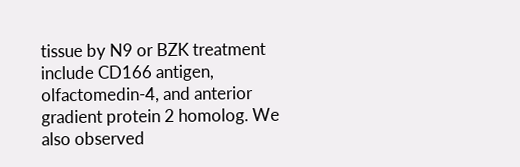tissue by N9 or BZK treatment include CD166 antigen, olfactomedin-4, and anterior gradient protein 2 homolog. We also observed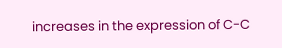increases in the expression of C-C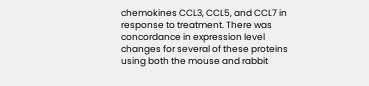chemokines CCL3, CCL5, and CCL7 in response to treatment. There was concordance in expression level changes for several of these proteins using both the mouse and rabbit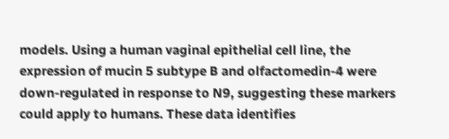models. Using a human vaginal epithelial cell line, the expression of mucin 5 subtype B and olfactomedin-4 were down-regulated in response to N9, suggesting these markers could apply to humans. These data identifies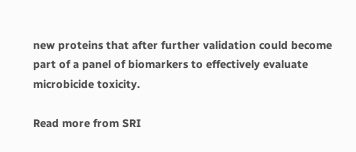new proteins that after further validation could become part of a panel of biomarkers to effectively evaluate microbicide toxicity.

Read more from SRI